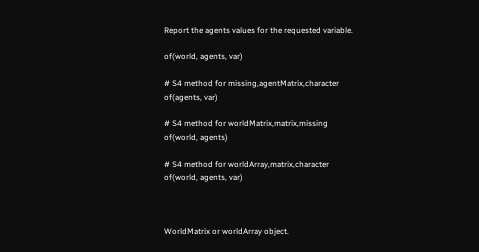Report the agents values for the requested variable.

of(world, agents, var)

# S4 method for missing,agentMatrix,character
of(agents, var)

# S4 method for worldMatrix,matrix,missing
of(world, agents)

# S4 method for worldArray,matrix,character
of(world, agents, var)



WorldMatrix or worldArray object.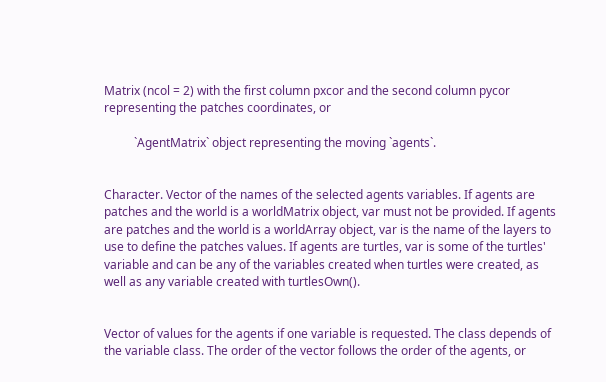Matrix (ncol = 2) with the first column pxcor and the second column pycor representing the patches coordinates, or

          `AgentMatrix` object representing the moving `agents`.


Character. Vector of the names of the selected agents variables. If agents are patches and the world is a worldMatrix object, var must not be provided. If agents are patches and the world is a worldArray object, var is the name of the layers to use to define the patches values. If agents are turtles, var is some of the turtles' variable and can be any of the variables created when turtles were created, as well as any variable created with turtlesOwn().


Vector of values for the agents if one variable is requested. The class depends of the variable class. The order of the vector follows the order of the agents, or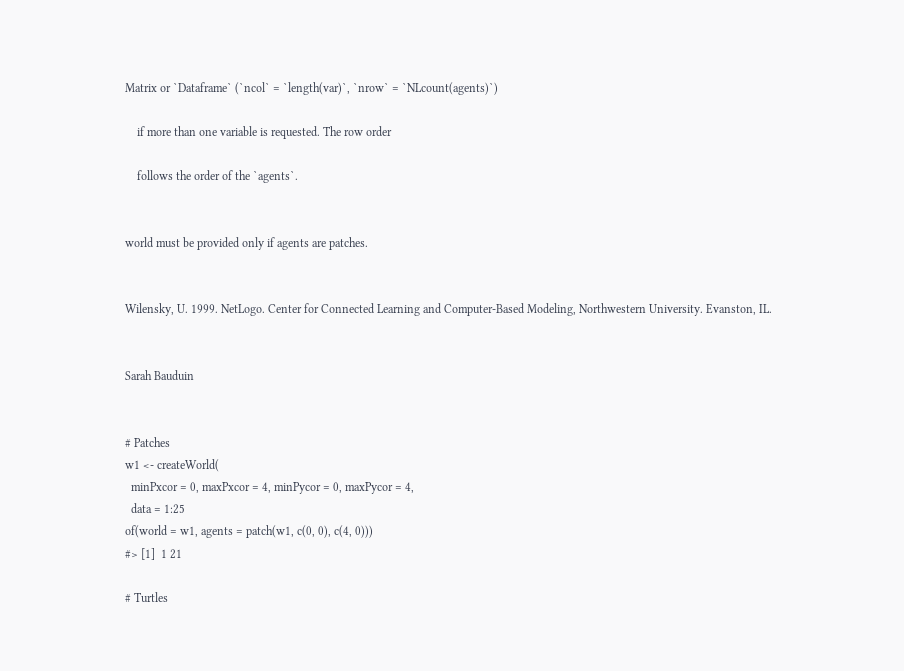Matrix or `Dataframe` (`ncol` = `length(var)`, `nrow` = `NLcount(agents)`)

    if more than one variable is requested. The row order

    follows the order of the `agents`.


world must be provided only if agents are patches.


Wilensky, U. 1999. NetLogo. Center for Connected Learning and Computer-Based Modeling, Northwestern University. Evanston, IL.


Sarah Bauduin


# Patches
w1 <- createWorld(
  minPxcor = 0, maxPxcor = 4, minPycor = 0, maxPycor = 4,
  data = 1:25
of(world = w1, agents = patch(w1, c(0, 0), c(4, 0)))
#> [1]  1 21

# Turtles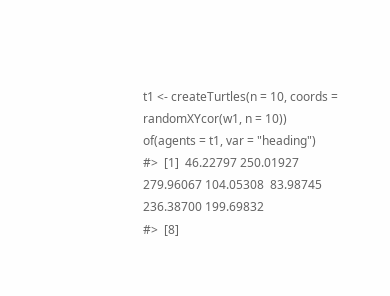t1 <- createTurtles(n = 10, coords = randomXYcor(w1, n = 10))
of(agents = t1, var = "heading")
#>  [1]  46.22797 250.01927 279.96067 104.05308  83.98745 236.38700 199.69832
#>  [8]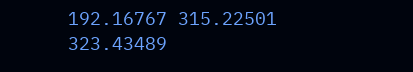192.16767 315.22501 323.43489